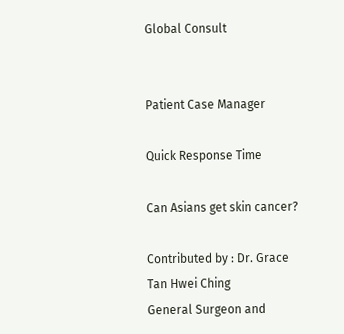Global Consult


Patient Case Manager

Quick Response Time

Can Asians get skin cancer?

Contributed by : Dr. Grace Tan Hwei Ching
General Surgeon and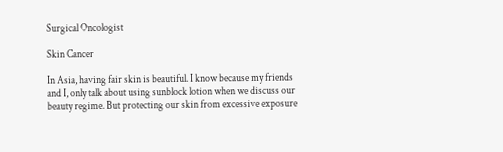Surgical Oncologist

Skin Cancer

In Asia, having fair skin is beautiful. I know because my friends and I, only talk about using sunblock lotion when we discuss our beauty regime. But protecting our skin from excessive exposure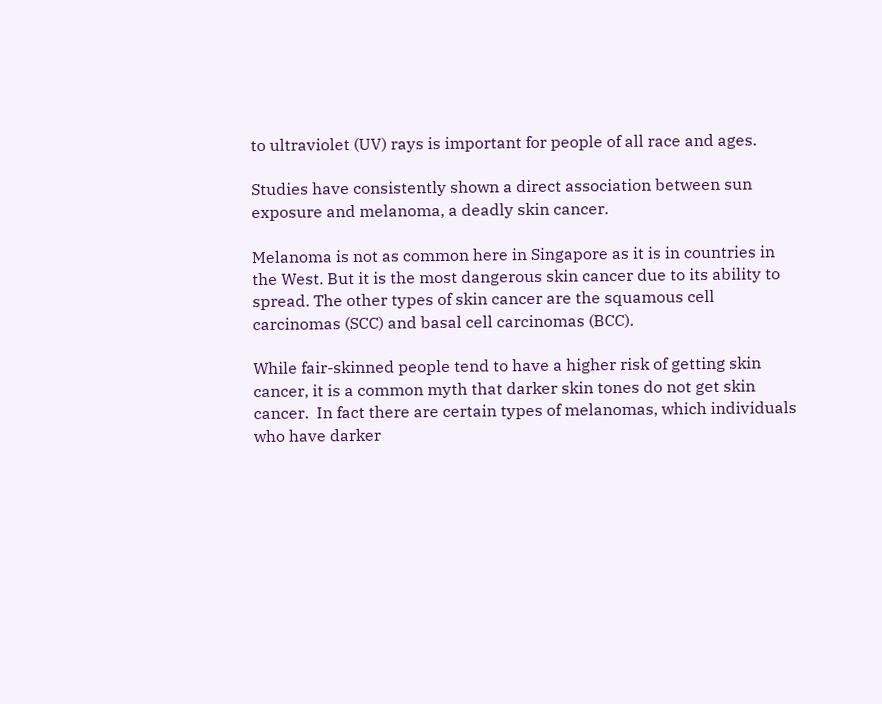to ultraviolet (UV) rays is important for people of all race and ages.

Studies have consistently shown a direct association between sun exposure and melanoma, a deadly skin cancer.

Melanoma is not as common here in Singapore as it is in countries in the West. But it is the most dangerous skin cancer due to its ability to spread. The other types of skin cancer are the squamous cell carcinomas (SCC) and basal cell carcinomas (BCC).

While fair-skinned people tend to have a higher risk of getting skin cancer, it is a common myth that darker skin tones do not get skin cancer.  In fact there are certain types of melanomas, which individuals who have darker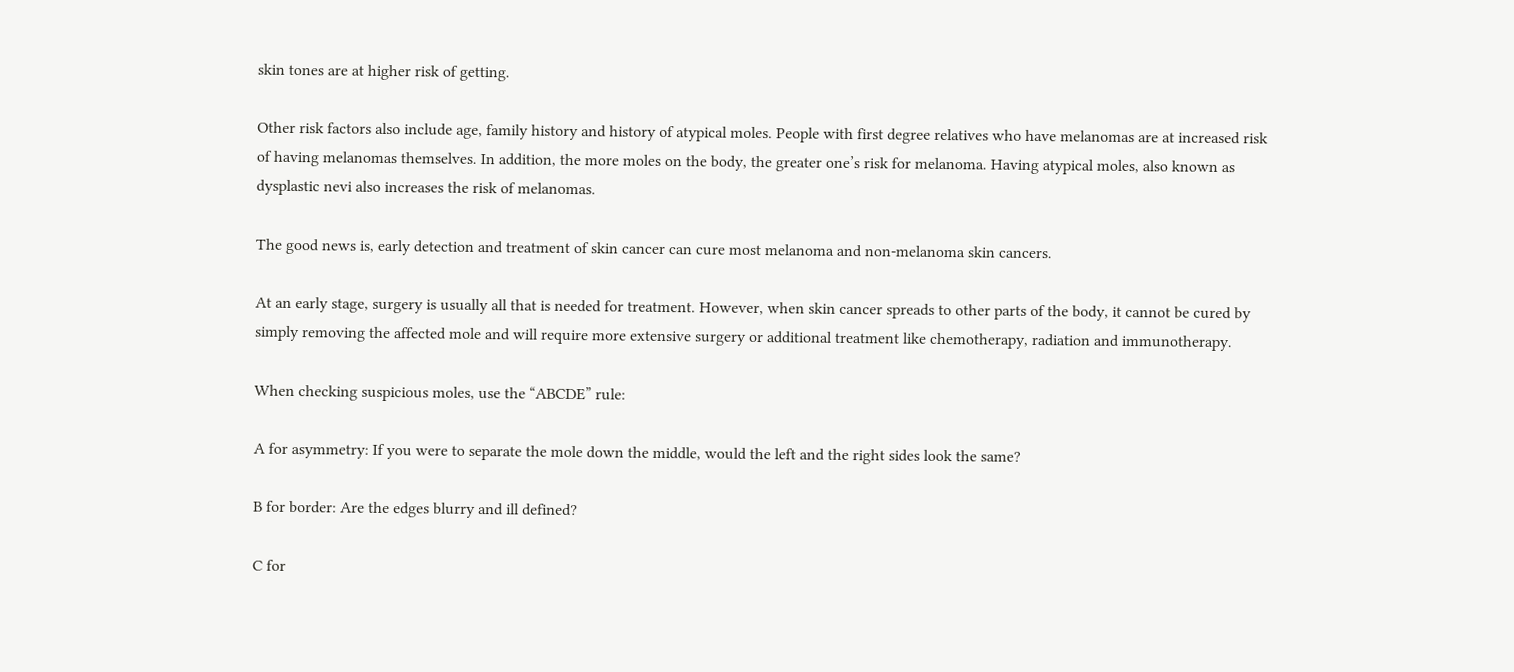skin tones are at higher risk of getting.

Other risk factors also include age, family history and history of atypical moles. People with first degree relatives who have melanomas are at increased risk of having melanomas themselves. In addition, the more moles on the body, the greater one’s risk for melanoma. Having atypical moles, also known as dysplastic nevi also increases the risk of melanomas.

The good news is, early detection and treatment of skin cancer can cure most melanoma and non-melanoma skin cancers.

At an early stage, surgery is usually all that is needed for treatment. However, when skin cancer spreads to other parts of the body, it cannot be cured by simply removing the affected mole and will require more extensive surgery or additional treatment like chemotherapy, radiation and immunotherapy.

When checking suspicious moles, use the “ABCDE” rule:

A for asymmetry: If you were to separate the mole down the middle, would the left and the right sides look the same?

B for border: Are the edges blurry and ill defined?

C for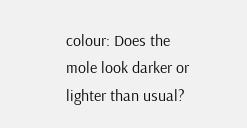colour: Does the mole look darker or lighter than usual?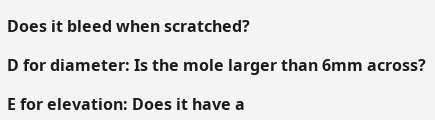Does it bleed when scratched?

D for diameter: Is the mole larger than 6mm across?

E for elevation: Does it have a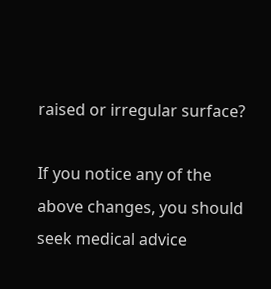raised or irregular surface?

If you notice any of the above changes, you should seek medical advice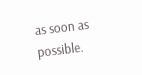as soon as possible.